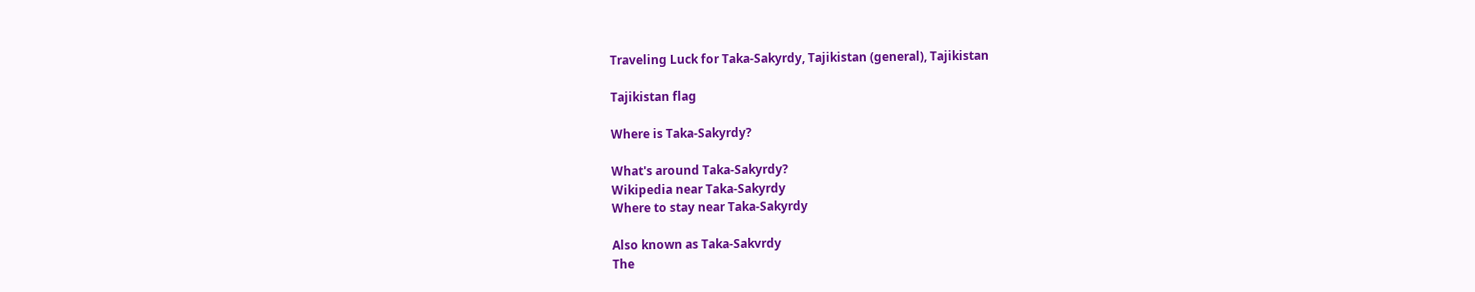Traveling Luck for Taka-Sakyrdy, Tajikistan (general), Tajikistan

Tajikistan flag

Where is Taka-Sakyrdy?

What's around Taka-Sakyrdy?
Wikipedia near Taka-Sakyrdy
Where to stay near Taka-Sakyrdy

Also known as Taka-Sakvrdy
The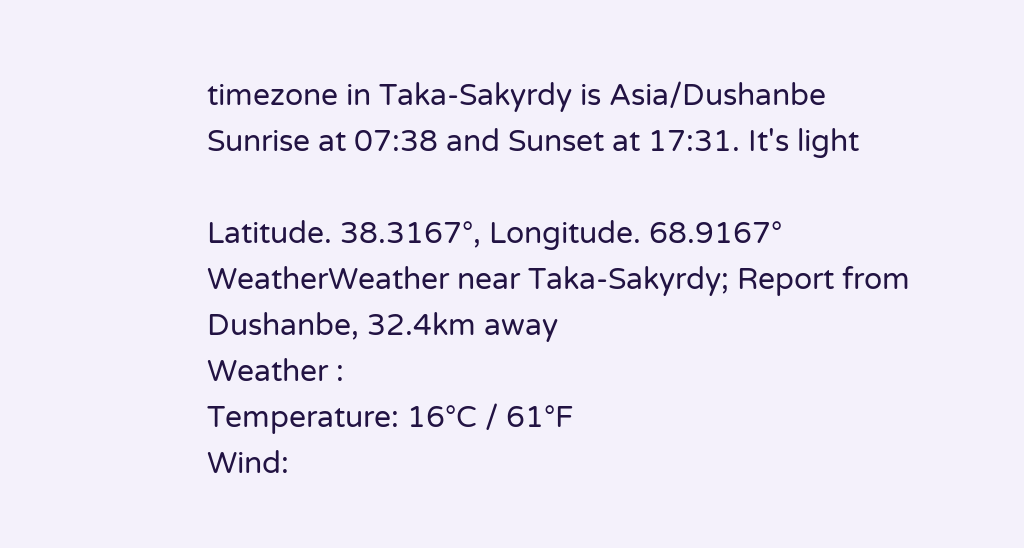timezone in Taka-Sakyrdy is Asia/Dushanbe
Sunrise at 07:38 and Sunset at 17:31. It's light

Latitude. 38.3167°, Longitude. 68.9167°
WeatherWeather near Taka-Sakyrdy; Report from Dushanbe, 32.4km away
Weather :
Temperature: 16°C / 61°F
Wind: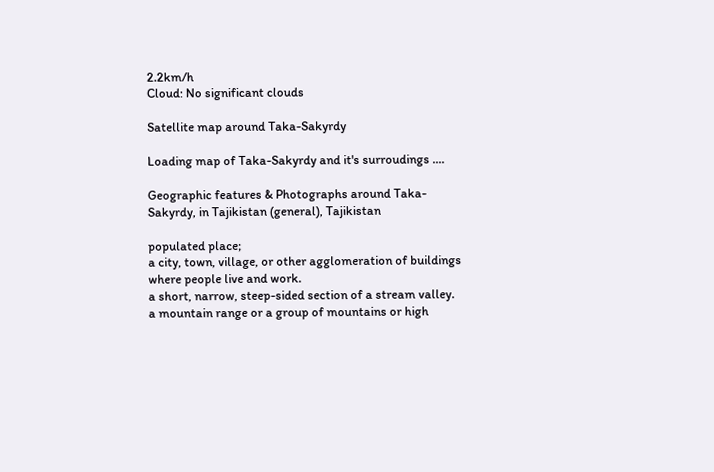2.2km/h
Cloud: No significant clouds

Satellite map around Taka-Sakyrdy

Loading map of Taka-Sakyrdy and it's surroudings ....

Geographic features & Photographs around Taka-Sakyrdy, in Tajikistan (general), Tajikistan

populated place;
a city, town, village, or other agglomeration of buildings where people live and work.
a short, narrow, steep-sided section of a stream valley.
a mountain range or a group of mountains or high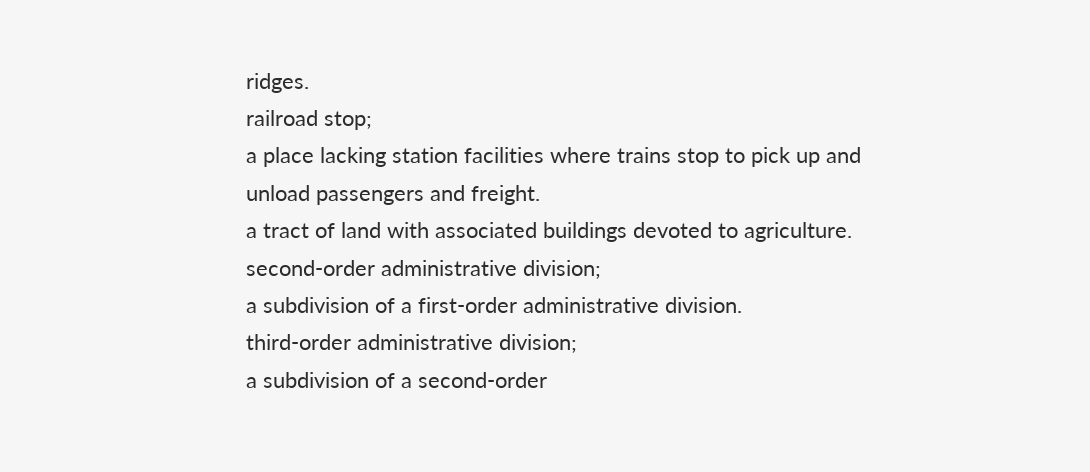ridges.
railroad stop;
a place lacking station facilities where trains stop to pick up and unload passengers and freight.
a tract of land with associated buildings devoted to agriculture.
second-order administrative division;
a subdivision of a first-order administrative division.
third-order administrative division;
a subdivision of a second-order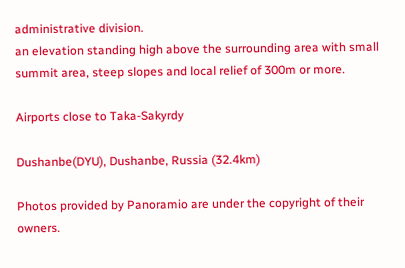administrative division.
an elevation standing high above the surrounding area with small summit area, steep slopes and local relief of 300m or more.

Airports close to Taka-Sakyrdy

Dushanbe(DYU), Dushanbe, Russia (32.4km)

Photos provided by Panoramio are under the copyright of their owners.